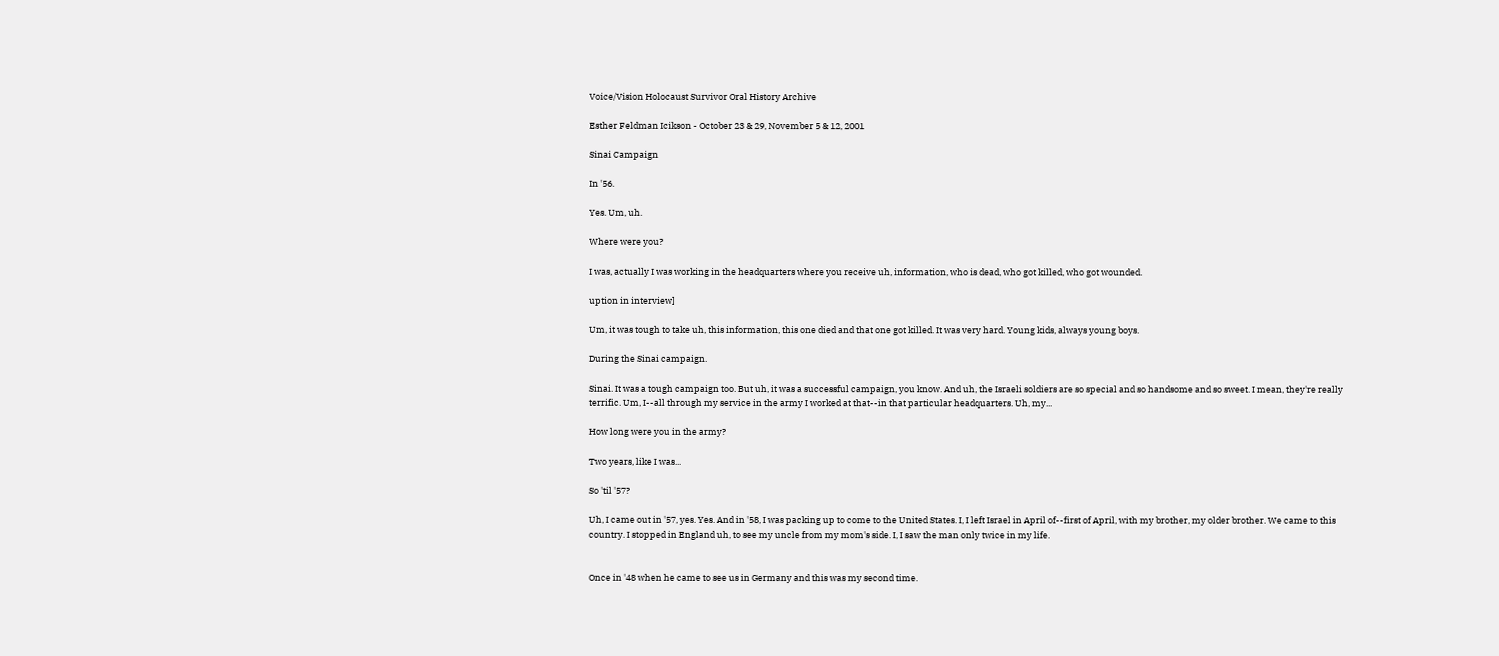Voice/Vision Holocaust Survivor Oral History Archive

Esther Feldman Icikson - October 23 & 29, November 5 & 12, 2001

Sinai Campaign

In '56.

Yes. Um, uh.

Where were you?

I was, actually I was working in the headquarters where you receive uh, information, who is dead, who got killed, who got wounded.

uption in interview]

Um, it was tough to take uh, this information, this one died and that one got killed. It was very hard. Young kids, always young boys.

During the Sinai campaign.

Sinai. It was a tough campaign too. But uh, it was a successful campaign, you know. And uh, the Israeli soldiers are so special and so handsome and so sweet. I mean, they're really terrific. Um, I--all through my service in the army I worked at that--in that particular headquarters. Uh, my...

How long were you in the army?

Two years, like I was...

So 'til '57?

Uh, I came out in '57, yes. Yes. And in '58, I was packing up to come to the United States. I, I left Israel in April of--first of April, with my brother, my older brother. We came to this country. I stopped in England uh, to see my uncle from my mom's side. I, I saw the man only twice in my life.


Once in '48 when he came to see us in Germany and this was my second time.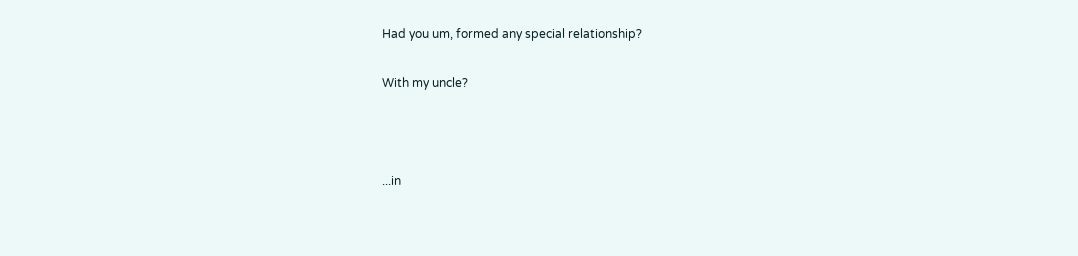Had you um, formed any special relationship?

With my uncle?



...in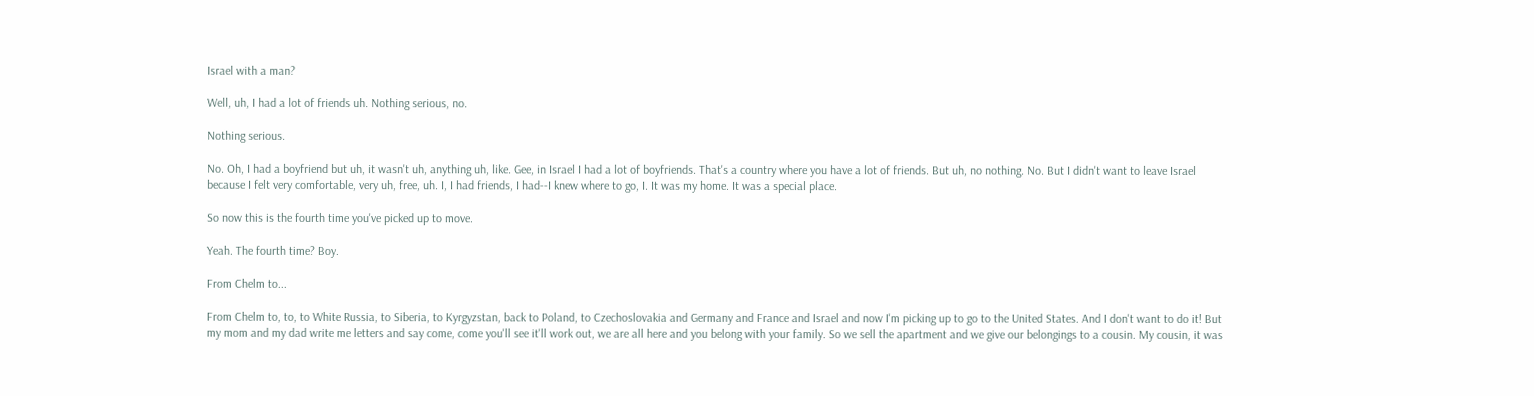Israel with a man?

Well, uh, I had a lot of friends uh. Nothing serious, no.

Nothing serious.

No. Oh, I had a boyfriend but uh, it wasn't uh, anything uh, like. Gee, in Israel I had a lot of boyfriends. That's a country where you have a lot of friends. But uh, no nothing. No. But I didn't want to leave Israel because I felt very comfortable, very uh, free, uh. I, I had friends, I had--I knew where to go, I. It was my home. It was a special place.

So now this is the fourth time you've picked up to move.

Yeah. The fourth time? Boy.

From Chelm to...

From Chelm to, to, to White Russia, to Siberia, to Kyrgyzstan, back to Poland, to Czechoslovakia and Germany and France and Israel and now I'm picking up to go to the United States. And I don't want to do it! But my mom and my dad write me letters and say come, come you'll see it'll work out, we are all here and you belong with your family. So we sell the apartment and we give our belongings to a cousin. My cousin, it was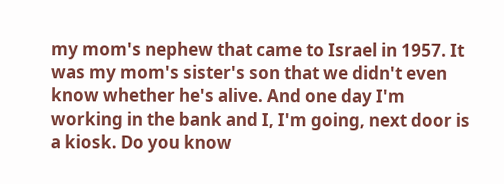my mom's nephew that came to Israel in 1957. It was my mom's sister's son that we didn't even know whether he's alive. And one day I'm working in the bank and I, I'm going, next door is a kiosk. Do you know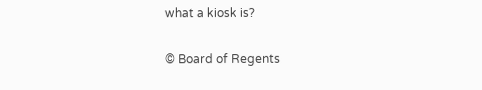what a kiosk is?

© Board of Regents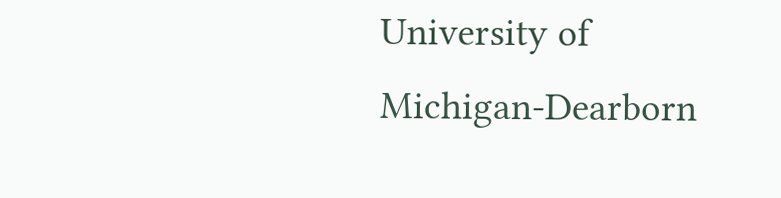University of Michigan-Dearborn